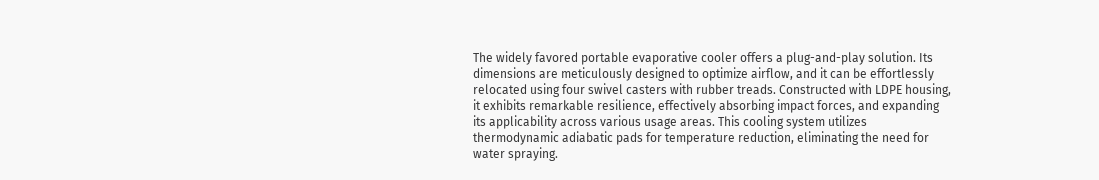The widely favored portable evaporative cooler offers a plug-and-play solution. Its dimensions are meticulously designed to optimize airflow, and it can be effortlessly relocated using four swivel casters with rubber treads. Constructed with LDPE housing, it exhibits remarkable resilience, effectively absorbing impact forces, and expanding its applicability across various usage areas. This cooling system utilizes thermodynamic adiabatic pads for temperature reduction, eliminating the need for water spraying.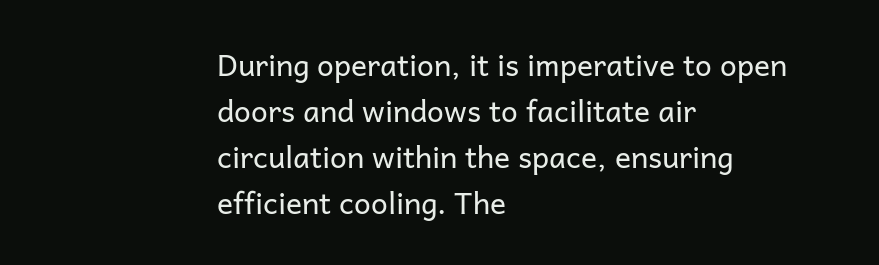During operation, it is imperative to open doors and windows to facilitate air circulation within the space, ensuring efficient cooling. The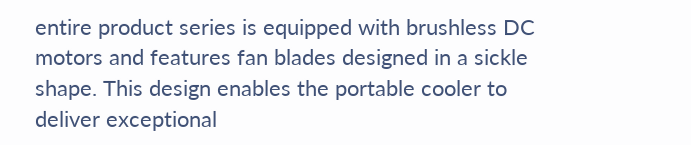entire product series is equipped with brushless DC motors and features fan blades designed in a sickle shape. This design enables the portable cooler to deliver exceptional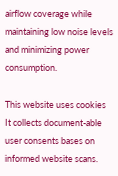airflow coverage while maintaining low noise levels and minimizing power consumption.

This website uses cookies It collects document-able user consents bases on informed website scans.